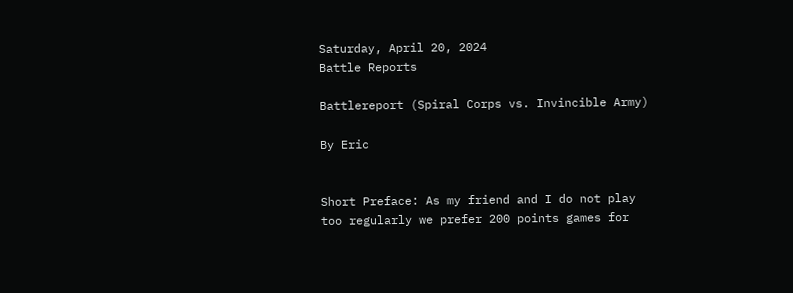Saturday, April 20, 2024
Battle Reports

Battlereport (Spiral Corps vs. Invincible Army)

By Eric


Short Preface: As my friend and I do not play too regularly we prefer 200 points games for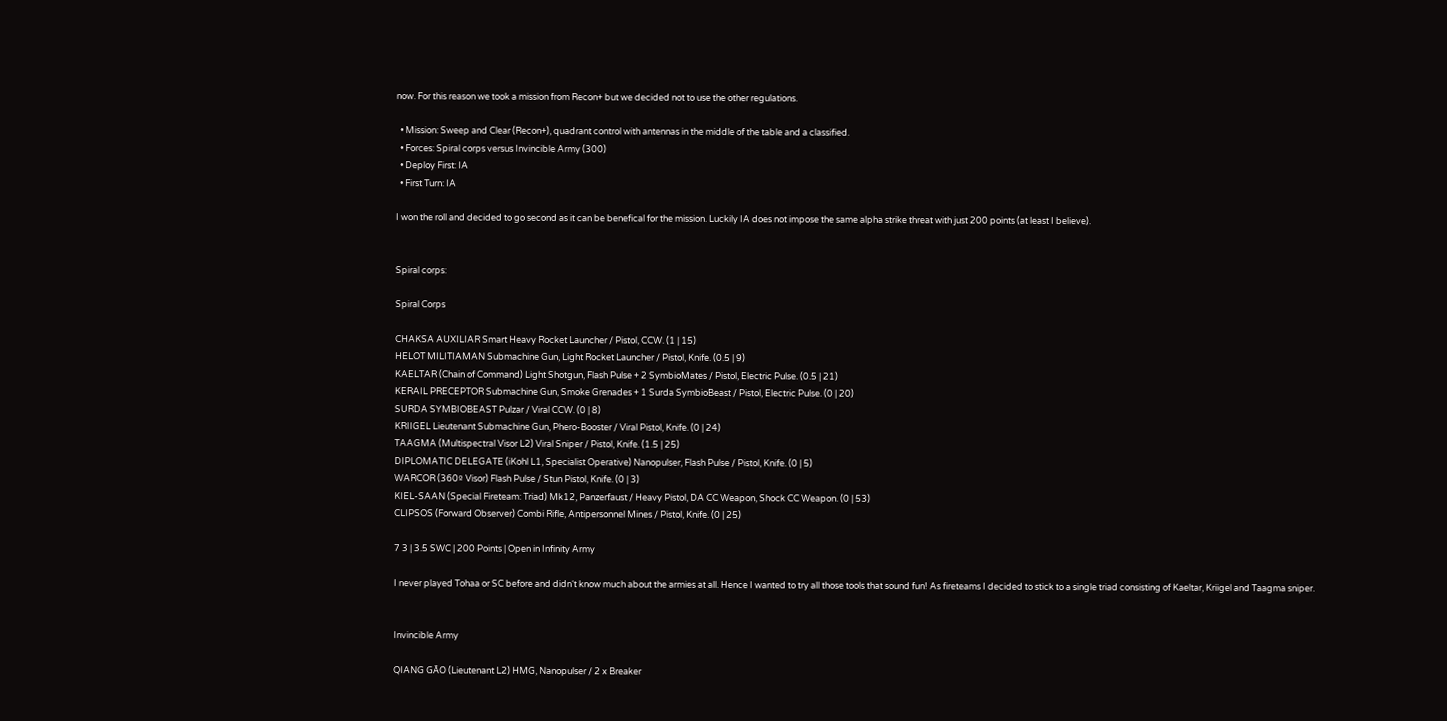now. For this reason we took a mission from Recon+ but we decided not to use the other regulations.

  • Mission: Sweep and Clear (Recon+), quadrant control with antennas in the middle of the table and a classified.
  • Forces: Spiral corps versus Invincible Army (300)
  • Deploy First: IA
  • First Turn: IA

I won the roll and decided to go second as it can be benefical for the mission. Luckily IA does not impose the same alpha strike threat with just 200 points (at least I believe).


Spiral corps:

Spiral Corps

CHAKSA AUXILIAR Smart Heavy Rocket Launcher / Pistol, CCW. (1 | 15)
HELOT MILITIAMAN Submachine Gun, Light Rocket Launcher / Pistol, Knife. (0.5 | 9)
KAELTAR (Chain of Command) Light Shotgun, Flash Pulse + 2 SymbioMates / Pistol, Electric Pulse. (0.5 | 21)
KERAIL PRECEPTOR Submachine Gun, Smoke Grenades + 1 Surda SymbioBeast / Pistol, Electric Pulse. (0 | 20)
SURDA SYMBIOBEAST Pulzar / Viral CCW. (0 | 8)
KRIIGEL Lieutenant Submachine Gun, Phero-Booster / Viral Pistol, Knife. (0 | 24)
TAAGMA (Multispectral Visor L2) Viral Sniper / Pistol, Knife. (1.5 | 25)
DIPLOMATIC DELEGATE (iKohl L1, Specialist Operative) Nanopulser, Flash Pulse / Pistol, Knife. (0 | 5)
WARCOR (360º Visor) Flash Pulse / Stun Pistol, Knife. (0 | 3)
KIEL-SAAN (Special Fireteam: Triad) Mk12, Panzerfaust / Heavy Pistol, DA CC Weapon, Shock CC Weapon. (0 | 53)
CLIPSOS (Forward Observer) Combi Rifle, Antipersonnel Mines / Pistol, Knife. (0 | 25)

7 3 | 3.5 SWC | 200 Points | Open in Infinity Army

I never played Tohaa or SC before and didn‘t know much about the armies at all. Hence I wanted to try all those tools that sound fun! As fireteams I decided to stick to a single triad consisting of Kaeltar, Kriigel and Taagma sniper.


Invincible Army

QIANG GĀO (Lieutenant L2) HMG, Nanopulser / 2 x Breaker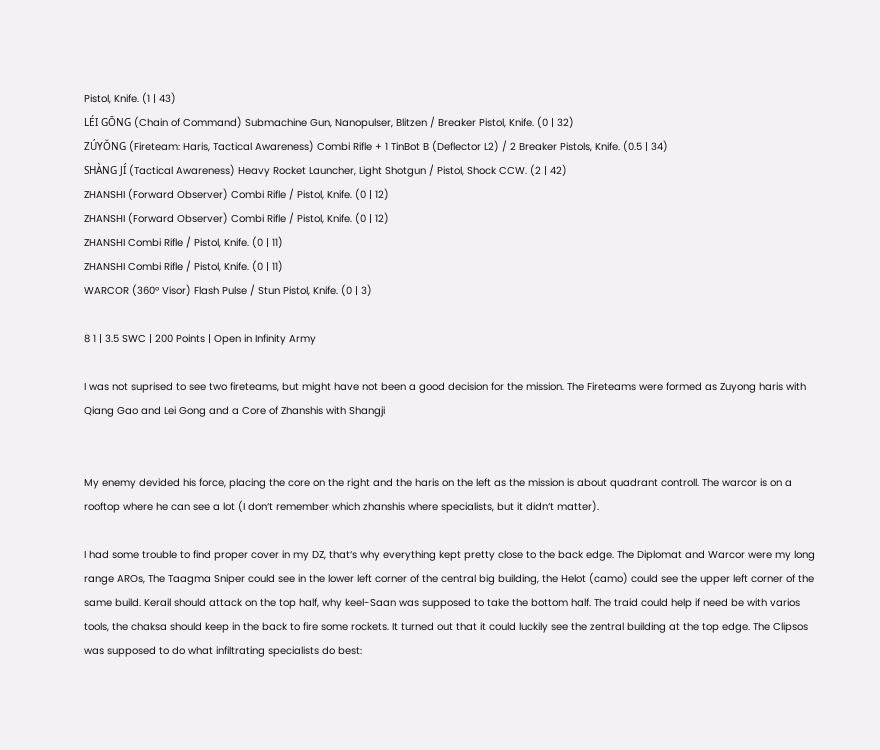Pistol, Knife. (1 | 43)
LÉI GŌNG (Chain of Command) Submachine Gun, Nanopulser, Blitzen / Breaker Pistol, Knife. (0 | 32)
ZÚYŎNG (Fireteam: Haris, Tactical Awareness) Combi Rifle + 1 TinBot B (Deflector L2) / 2 Breaker Pistols, Knife. (0.5 | 34)
SHÀNG JÍ (Tactical Awareness) Heavy Rocket Launcher, Light Shotgun / Pistol, Shock CCW. (2 | 42)
ZHANSHI (Forward Observer) Combi Rifle / Pistol, Knife. (0 | 12)
ZHANSHI (Forward Observer) Combi Rifle / Pistol, Knife. (0 | 12)
ZHANSHI Combi Rifle / Pistol, Knife. (0 | 11)
ZHANSHI Combi Rifle / Pistol, Knife. (0 | 11)
WARCOR (360º Visor) Flash Pulse / Stun Pistol, Knife. (0 | 3)

8 1 | 3.5 SWC | 200 Points | Open in Infinity Army

I was not suprised to see two fireteams, but might have not been a good decision for the mission. The Fireteams were formed as Zuyong haris with Qiang Gao and Lei Gong and a Core of Zhanshis with Shangji


My enemy devided his force, placing the core on the right and the haris on the left as the mission is about quadrant controll. The warcor is on a rooftop where he can see a lot (I don‘t remember which zhanshis where specialists, but it didn‘t matter).

I had some trouble to find proper cover in my DZ, that‘s why everything kept pretty close to the back edge. The Diplomat and Warcor were my long range AROs, The Taagma Sniper could see in the lower left corner of the central big building, the Helot (camo) could see the upper left corner of the same build. Kerail should attack on the top half, why keel-Saan was supposed to take the bottom half. The traid could help if need be with varios tools, the chaksa should keep in the back to fire some rockets. It turned out that it could luckily see the zentral building at the top edge. The Clipsos was supposed to do what infiltrating specialists do best: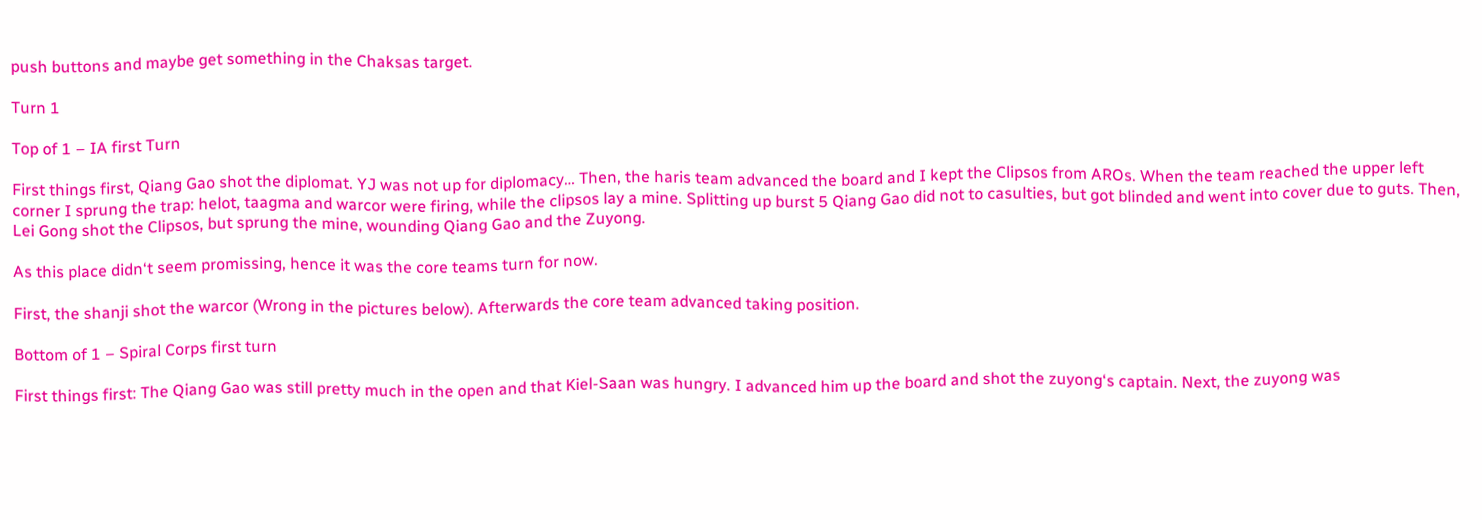push buttons and maybe get something in the Chaksas target.

Turn 1

Top of 1 – IA first Turn

First things first, Qiang Gao shot the diplomat. YJ was not up for diplomacy… Then, the haris team advanced the board and I kept the Clipsos from AROs. When the team reached the upper left corner I sprung the trap: helot, taagma and warcor were firing, while the clipsos lay a mine. Splitting up burst 5 Qiang Gao did not to casulties, but got blinded and went into cover due to guts. Then, Lei Gong shot the Clipsos, but sprung the mine, wounding Qiang Gao and the Zuyong.

As this place didn‘t seem promissing, hence it was the core teams turn for now.

First, the shanji shot the warcor (Wrong in the pictures below). Afterwards the core team advanced taking position.

Bottom of 1 – Spiral Corps first turn

First things first: The Qiang Gao was still pretty much in the open and that Kiel-Saan was hungry. I advanced him up the board and shot the zuyong‘s captain. Next, the zuyong was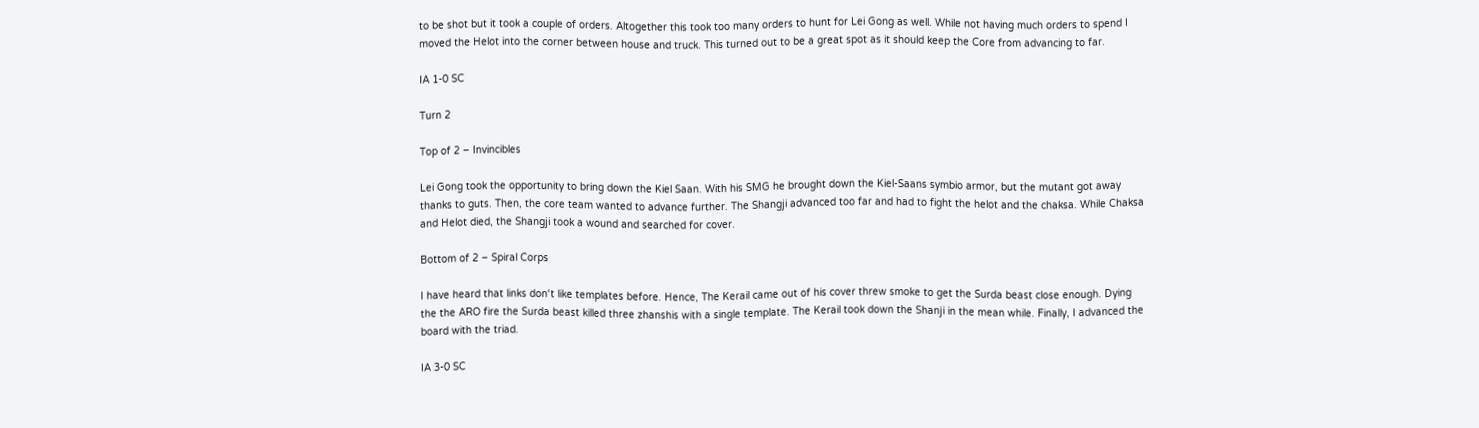to be shot but it took a couple of orders. Altogether this took too many orders to hunt for Lei Gong as well. While not having much orders to spend I moved the Helot into the corner between house and truck. This turned out to be a great spot as it should keep the Core from advancing to far.

IA 1-0 SC

Turn 2

Top of 2 – Invincibles

Lei Gong took the opportunity to bring down the Kiel Saan. With his SMG he brought down the Kiel-Saans symbio armor, but the mutant got away thanks to guts. Then, the core team wanted to advance further. The Shangji advanced too far and had to fight the helot and the chaksa. While Chaksa and Helot died, the Shangji took a wound and searched for cover.

Bottom of 2 – Spiral Corps

I have heard that links don‘t like templates before. Hence, The Kerail came out of his cover threw smoke to get the Surda beast close enough. Dying the the ARO fire the Surda beast killed three zhanshis with a single template. The Kerail took down the Shanji in the mean while. Finally, I advanced the board with the triad.

IA 3-0 SC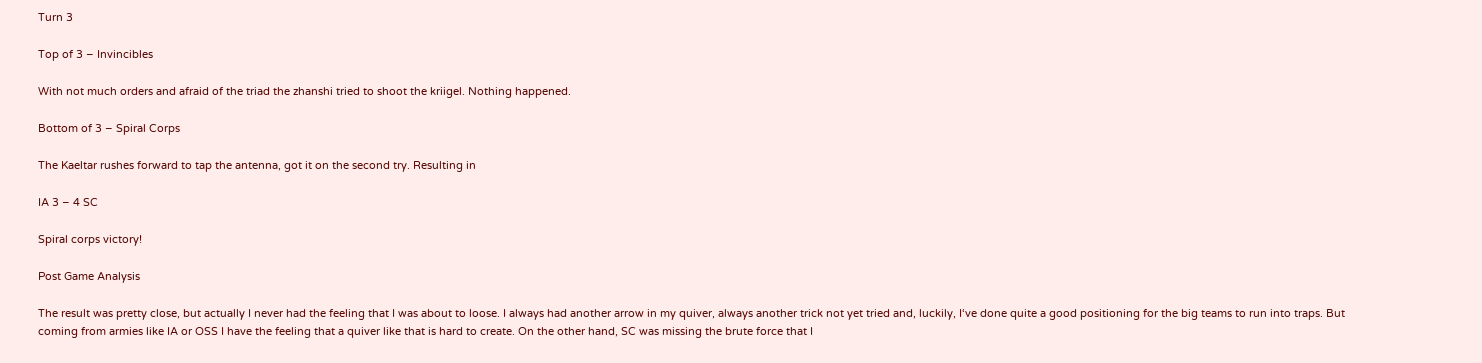Turn 3

Top of 3 – Invincibles

With not much orders and afraid of the triad the zhanshi tried to shoot the kriigel. Nothing happened.

Bottom of 3 – Spiral Corps

The Kaeltar rushes forward to tap the antenna, got it on the second try. Resulting in

IA 3 – 4 SC

Spiral corps victory!

Post Game Analysis

The result was pretty close, but actually I never had the feeling that I was about to loose. I always had another arrow in my quiver, always another trick not yet tried and, luckily, I‘ve done quite a good positioning for the big teams to run into traps. But coming from armies like IA or OSS I have the feeling that a quiver like that is hard to create. On the other hand, SC was missing the brute force that I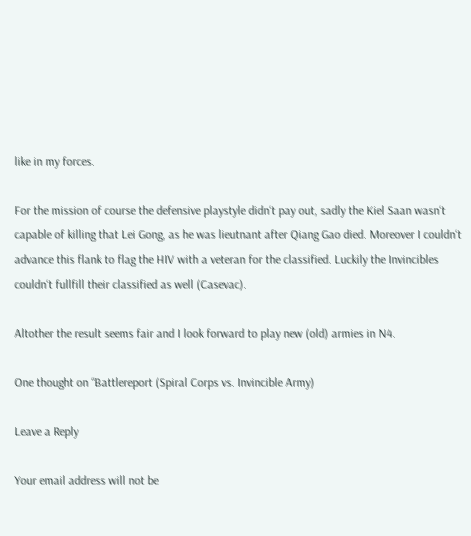like in my forces.

For the mission of course the defensive playstyle didn‘t pay out, sadly the Kiel Saan wasn‘t capable of killing that Lei Gong, as he was lieutnant after Qiang Gao died. Moreover I couldn‘t advance this flank to flag the HIV with a veteran for the classified. Luckily the Invincibles couldn‘t fullfill their classified as well (Casevac).

Altother the result seems fair and I look forward to play new (old) armies in N4.

One thought on “Battlereport (Spiral Corps vs. Invincible Army)

Leave a Reply

Your email address will not be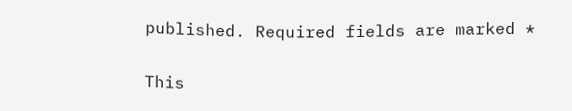published. Required fields are marked *

This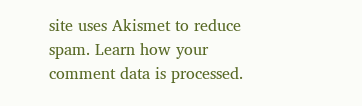site uses Akismet to reduce spam. Learn how your comment data is processed.